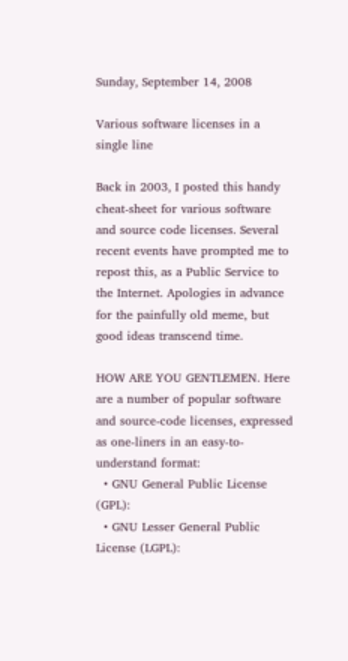Sunday, September 14, 2008

Various software licenses in a single line

Back in 2003, I posted this handy cheat-sheet for various software and source code licenses. Several recent events have prompted me to repost this, as a Public Service to the Internet. Apologies in advance for the painfully old meme, but good ideas transcend time.

HOW ARE YOU GENTLEMEN. Here are a number of popular software and source-code licenses, expressed as one-liners in an easy-to-understand format:
  • GNU General Public License (GPL):
  • GNU Lesser General Public License (LGPL):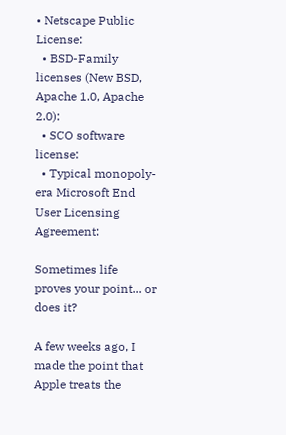• Netscape Public License:
  • BSD-Family licenses (New BSD, Apache 1.0, Apache 2.0):
  • SCO software license:
  • Typical monopoly-era Microsoft End User Licensing Agreement:

Sometimes life proves your point... or does it?

A few weeks ago, I made the point that Apple treats the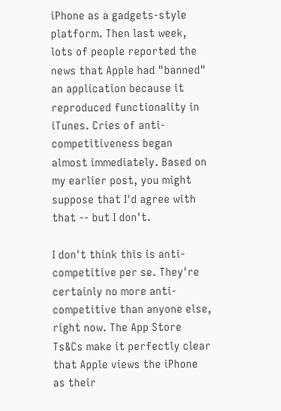iPhone as a gadgets-style platform. Then last week, lots of people reported the news that Apple had "banned" an application because it reproduced functionality in iTunes. Cries of anti-competitiveness began almost immediately. Based on my earlier post, you might suppose that I'd agree with that -- but I don't.

I don't think this is anti-competitive per se. They're certainly no more anti-competitive than anyone else, right now. The App Store Ts&Cs make it perfectly clear that Apple views the iPhone as their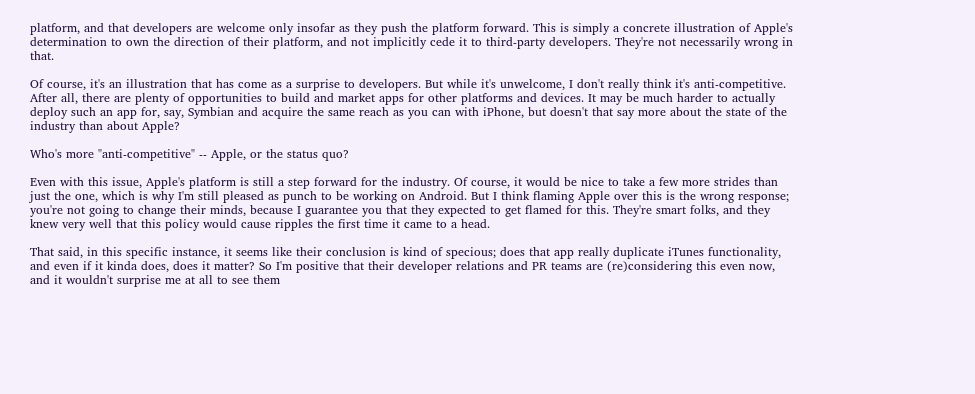platform, and that developers are welcome only insofar as they push the platform forward. This is simply a concrete illustration of Apple's determination to own the direction of their platform, and not implicitly cede it to third-party developers. They're not necessarily wrong in that.

Of course, it's an illustration that has come as a surprise to developers. But while it's unwelcome, I don't really think it's anti-competitive. After all, there are plenty of opportunities to build and market apps for other platforms and devices. It may be much harder to actually deploy such an app for, say, Symbian and acquire the same reach as you can with iPhone, but doesn't that say more about the state of the industry than about Apple?

Who's more "anti-competitive" -- Apple, or the status quo?

Even with this issue, Apple's platform is still a step forward for the industry. Of course, it would be nice to take a few more strides than just the one, which is why I'm still pleased as punch to be working on Android. But I think flaming Apple over this is the wrong response; you're not going to change their minds, because I guarantee you that they expected to get flamed for this. They're smart folks, and they knew very well that this policy would cause ripples the first time it came to a head.

That said, in this specific instance, it seems like their conclusion is kind of specious; does that app really duplicate iTunes functionality, and even if it kinda does, does it matter? So I'm positive that their developer relations and PR teams are (re)considering this even now, and it wouldn't surprise me at all to see them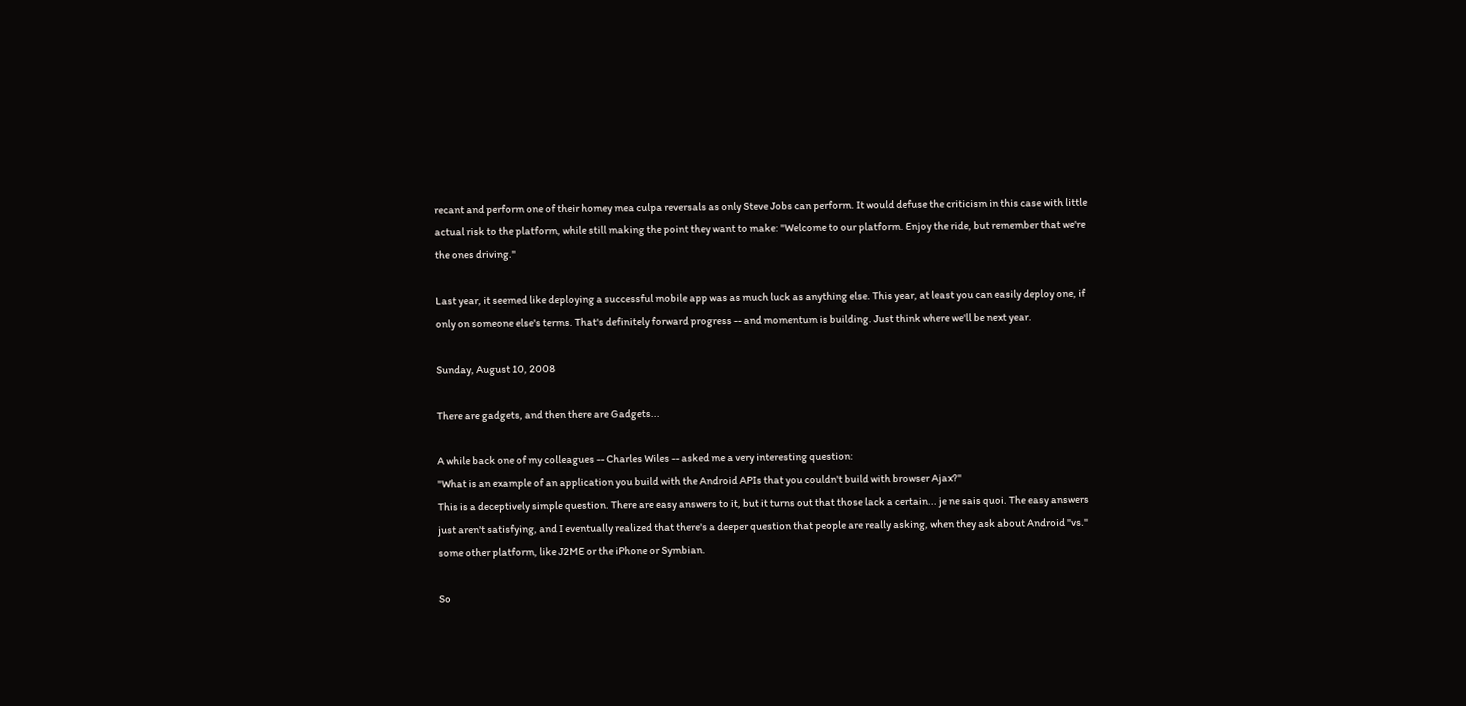recant and perform one of their homey mea culpa reversals as only Steve Jobs can perform. It would defuse the criticism in this case with little actual risk to the platform, while still making the point they want to make: "Welcome to our platform. Enjoy the ride, but remember that we're the ones driving."

Last year, it seemed like deploying a successful mobile app was as much luck as anything else. This year, at least you can easily deploy one, if only on someone else's terms. That's definitely forward progress -- and momentum is building. Just think where we'll be next year.

Sunday, August 10, 2008

There are gadgets, and then there are Gadgets...

A while back one of my colleagues -- Charles Wiles -- asked me a very interesting question:
"What is an example of an application you build with the Android APIs that you couldn't build with browser Ajax?"
This is a deceptively simple question. There are easy answers to it, but it turns out that those lack a certain... je ne sais quoi. The easy answers just aren't satisfying, and I eventually realized that there's a deeper question that people are really asking, when they ask about Android "vs." some other platform, like J2ME or the iPhone or Symbian.

So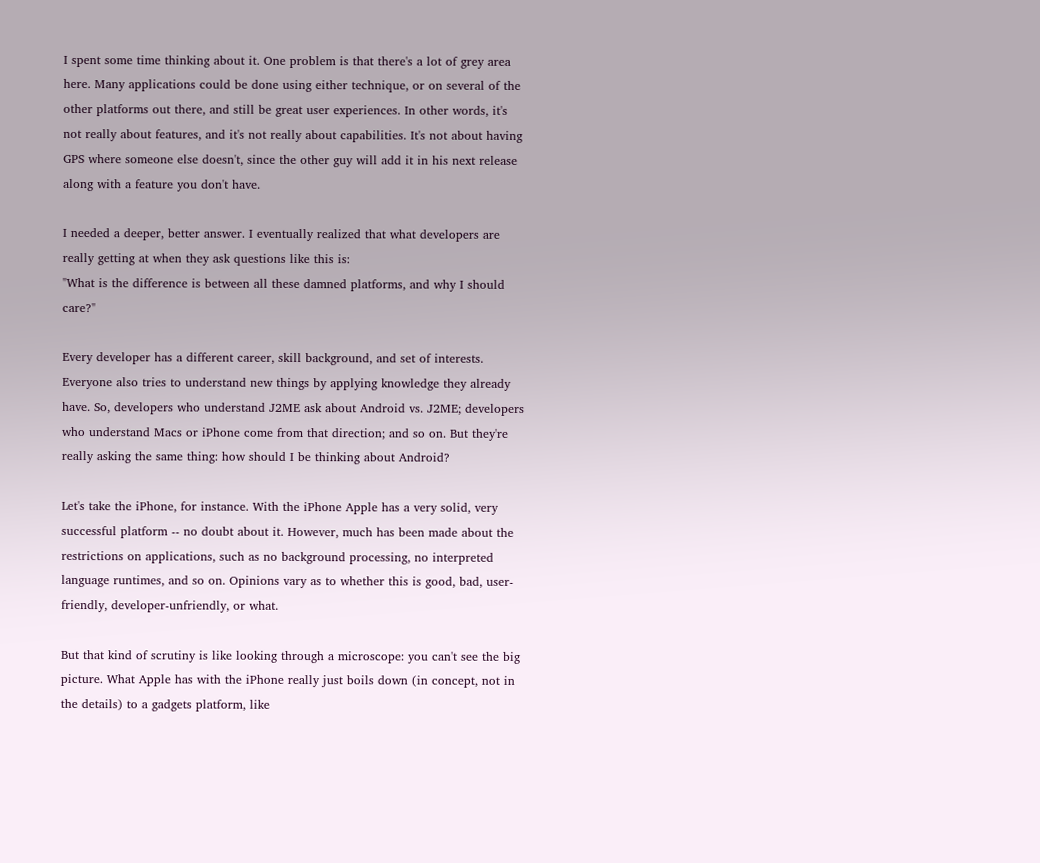I spent some time thinking about it. One problem is that there's a lot of grey area here. Many applications could be done using either technique, or on several of the other platforms out there, and still be great user experiences. In other words, it's not really about features, and it's not really about capabilities. It's not about having GPS where someone else doesn't, since the other guy will add it in his next release along with a feature you don't have.

I needed a deeper, better answer. I eventually realized that what developers are really getting at when they ask questions like this is:
"What is the difference is between all these damned platforms, and why I should care?"

Every developer has a different career, skill background, and set of interests. Everyone also tries to understand new things by applying knowledge they already have. So, developers who understand J2ME ask about Android vs. J2ME; developers who understand Macs or iPhone come from that direction; and so on. But they're really asking the same thing: how should I be thinking about Android?

Let's take the iPhone, for instance. With the iPhone Apple has a very solid, very successful platform -- no doubt about it. However, much has been made about the restrictions on applications, such as no background processing, no interpreted language runtimes, and so on. Opinions vary as to whether this is good, bad, user-friendly, developer-unfriendly, or what.

But that kind of scrutiny is like looking through a microscope: you can't see the big picture. What Apple has with the iPhone really just boils down (in concept, not in the details) to a gadgets platform, like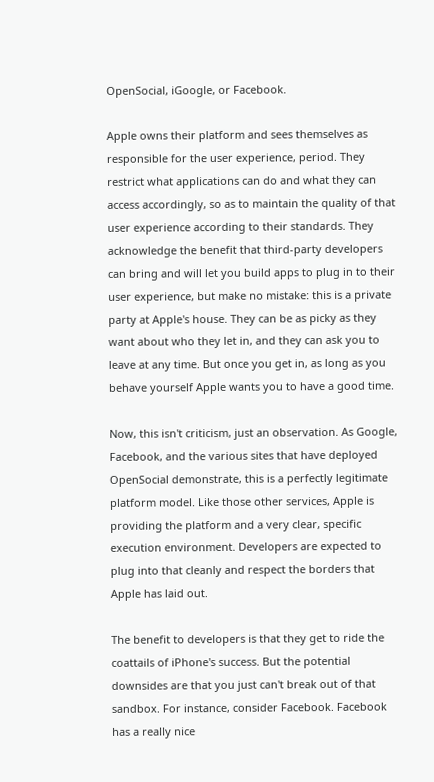OpenSocial, iGoogle, or Facebook.

Apple owns their platform and sees themselves as responsible for the user experience, period. They restrict what applications can do and what they can access accordingly, so as to maintain the quality of that user experience according to their standards. They acknowledge the benefit that third-party developers can bring and will let you build apps to plug in to their user experience, but make no mistake: this is a private party at Apple's house. They can be as picky as they want about who they let in, and they can ask you to leave at any time. But once you get in, as long as you behave yourself Apple wants you to have a good time.

Now, this isn't criticism, just an observation. As Google, Facebook, and the various sites that have deployed OpenSocial demonstrate, this is a perfectly legitimate platform model. Like those other services, Apple is providing the platform and a very clear, specific execution environment. Developers are expected to plug into that cleanly and respect the borders that Apple has laid out.

The benefit to developers is that they get to ride the coattails of iPhone's success. But the potential downsides are that you just can't break out of that sandbox. For instance, consider Facebook. Facebook has a really nice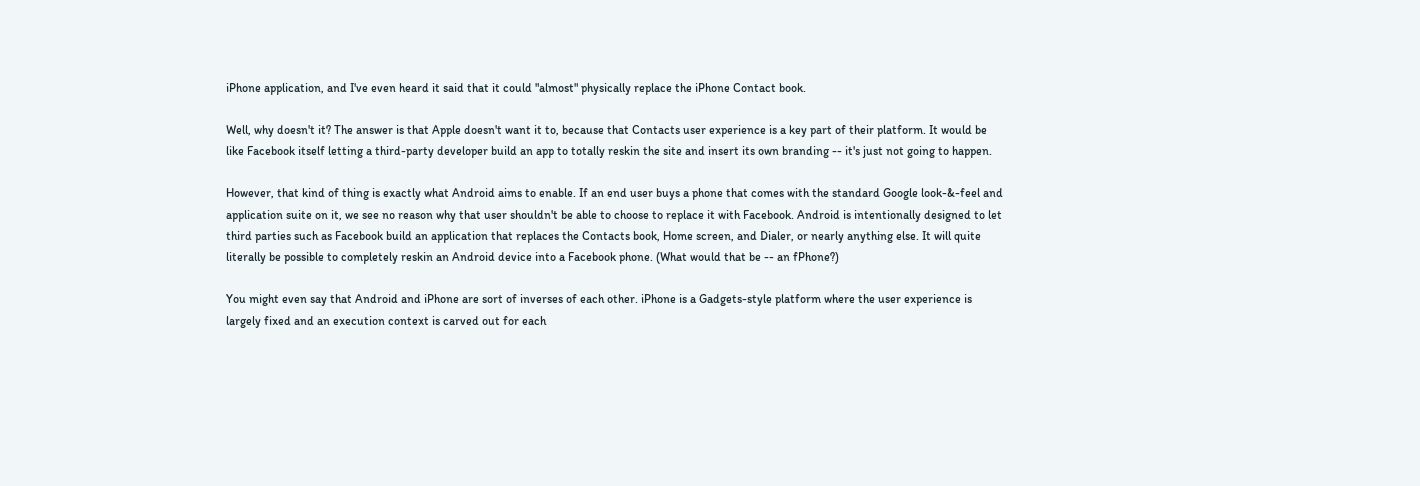iPhone application, and I've even heard it said that it could "almost" physically replace the iPhone Contact book.

Well, why doesn't it? The answer is that Apple doesn't want it to, because that Contacts user experience is a key part of their platform. It would be like Facebook itself letting a third-party developer build an app to totally reskin the site and insert its own branding -- it's just not going to happen.

However, that kind of thing is exactly what Android aims to enable. If an end user buys a phone that comes with the standard Google look-&-feel and application suite on it, we see no reason why that user shouldn't be able to choose to replace it with Facebook. Android is intentionally designed to let third parties such as Facebook build an application that replaces the Contacts book, Home screen, and Dialer, or nearly anything else. It will quite literally be possible to completely reskin an Android device into a Facebook phone. (What would that be -- an fPhone?)

You might even say that Android and iPhone are sort of inverses of each other. iPhone is a Gadgets-style platform where the user experience is largely fixed and an execution context is carved out for each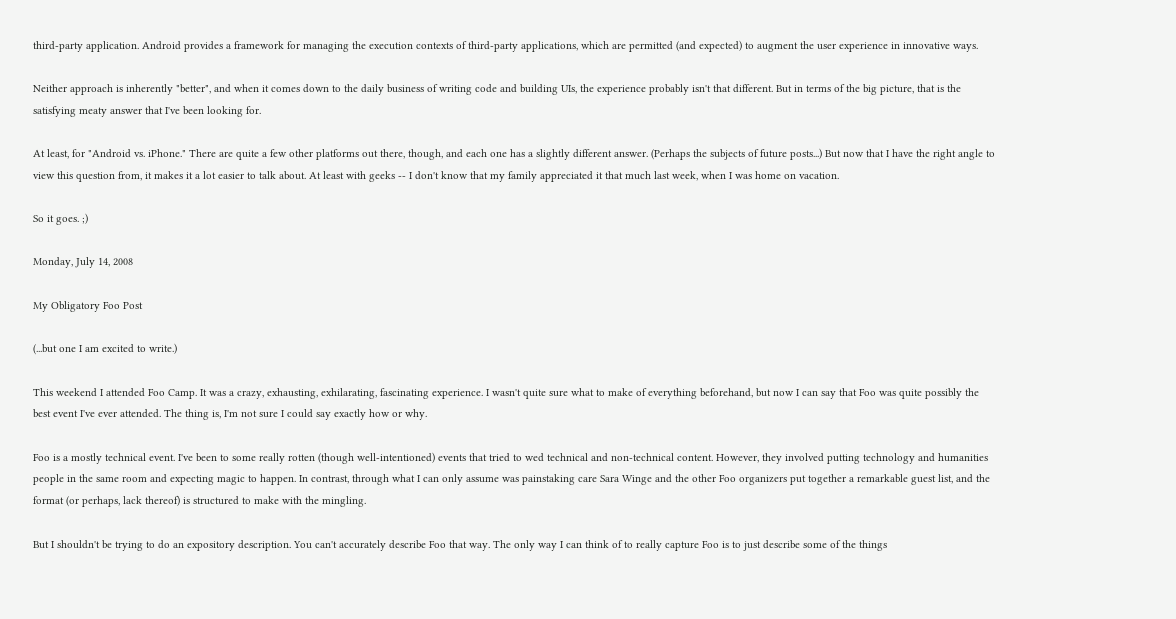third-party application. Android provides a framework for managing the execution contexts of third-party applications, which are permitted (and expected) to augment the user experience in innovative ways.

Neither approach is inherently "better", and when it comes down to the daily business of writing code and building UIs, the experience probably isn't that different. But in terms of the big picture, that is the satisfying meaty answer that I've been looking for.

At least, for "Android vs. iPhone." There are quite a few other platforms out there, though, and each one has a slightly different answer. (Perhaps the subjects of future posts...) But now that I have the right angle to view this question from, it makes it a lot easier to talk about. At least with geeks -- I don't know that my family appreciated it that much last week, when I was home on vacation.

So it goes. ;)

Monday, July 14, 2008

My Obligatory Foo Post

(...but one I am excited to write.)

This weekend I attended Foo Camp. It was a crazy, exhausting, exhilarating, fascinating experience. I wasn't quite sure what to make of everything beforehand, but now I can say that Foo was quite possibly the best event I've ever attended. The thing is, I'm not sure I could say exactly how or why.

Foo is a mostly technical event. I've been to some really rotten (though well-intentioned) events that tried to wed technical and non-technical content. However, they involved putting technology and humanities people in the same room and expecting magic to happen. In contrast, through what I can only assume was painstaking care Sara Winge and the other Foo organizers put together a remarkable guest list, and the format (or perhaps, lack thereof) is structured to make with the mingling.

But I shouldn't be trying to do an expository description. You can't accurately describe Foo that way. The only way I can think of to really capture Foo is to just describe some of the things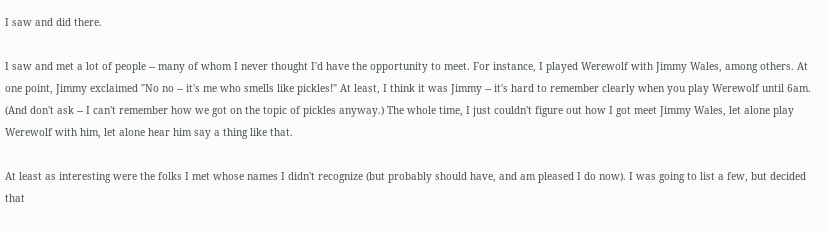I saw and did there.

I saw and met a lot of people -- many of whom I never thought I'd have the opportunity to meet. For instance, I played Werewolf with Jimmy Wales, among others. At one point, Jimmy exclaimed "No no -- it's me who smells like pickles!" At least, I think it was Jimmy -- it's hard to remember clearly when you play Werewolf until 6am. (And don't ask -- I can't remember how we got on the topic of pickles anyway.) The whole time, I just couldn't figure out how I got meet Jimmy Wales, let alone play Werewolf with him, let alone hear him say a thing like that.

At least as interesting were the folks I met whose names I didn't recognize (but probably should have, and am pleased I do now). I was going to list a few, but decided that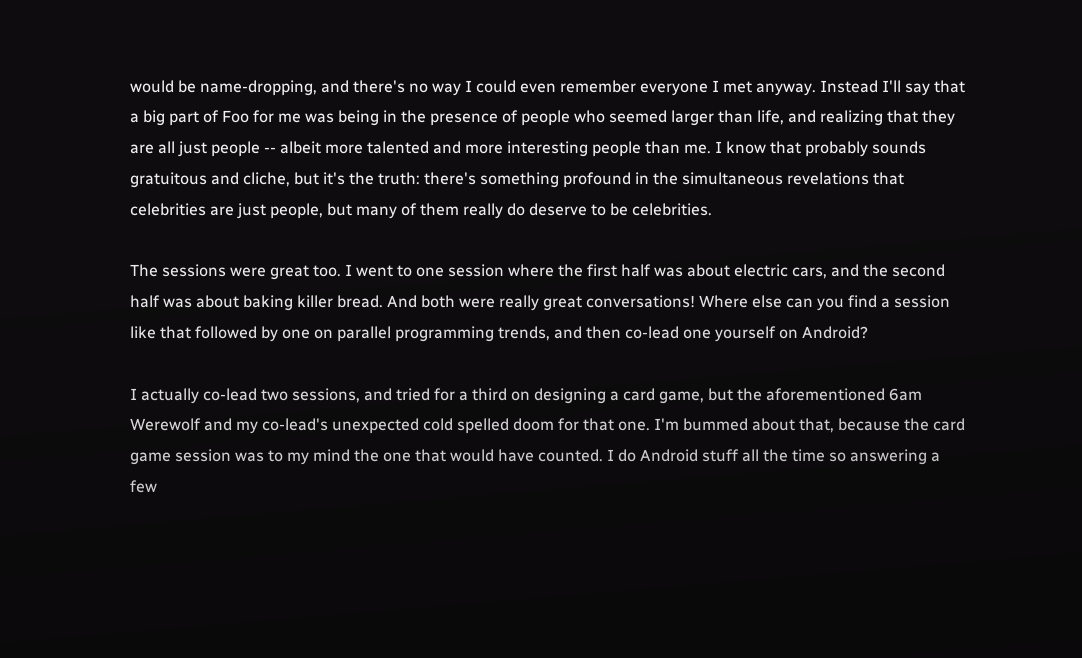would be name-dropping, and there's no way I could even remember everyone I met anyway. Instead I'll say that a big part of Foo for me was being in the presence of people who seemed larger than life, and realizing that they are all just people -- albeit more talented and more interesting people than me. I know that probably sounds gratuitous and cliche, but it's the truth: there's something profound in the simultaneous revelations that celebrities are just people, but many of them really do deserve to be celebrities.

The sessions were great too. I went to one session where the first half was about electric cars, and the second half was about baking killer bread. And both were really great conversations! Where else can you find a session like that followed by one on parallel programming trends, and then co-lead one yourself on Android?

I actually co-lead two sessions, and tried for a third on designing a card game, but the aforementioned 6am Werewolf and my co-lead's unexpected cold spelled doom for that one. I'm bummed about that, because the card game session was to my mind the one that would have counted. I do Android stuff all the time so answering a few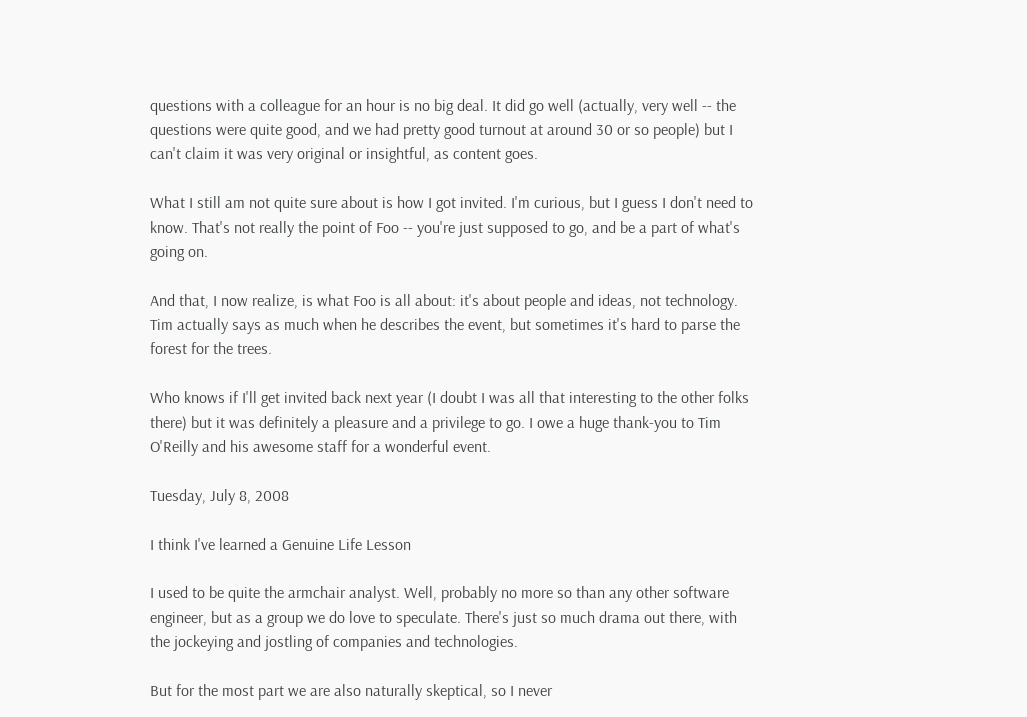questions with a colleague for an hour is no big deal. It did go well (actually, very well -- the questions were quite good, and we had pretty good turnout at around 30 or so people) but I can't claim it was very original or insightful, as content goes.

What I still am not quite sure about is how I got invited. I'm curious, but I guess I don't need to know. That's not really the point of Foo -- you're just supposed to go, and be a part of what's going on.

And that, I now realize, is what Foo is all about: it's about people and ideas, not technology. Tim actually says as much when he describes the event, but sometimes it's hard to parse the forest for the trees.

Who knows if I'll get invited back next year (I doubt I was all that interesting to the other folks there) but it was definitely a pleasure and a privilege to go. I owe a huge thank-you to Tim O'Reilly and his awesome staff for a wonderful event.

Tuesday, July 8, 2008

I think I've learned a Genuine Life Lesson

I used to be quite the armchair analyst. Well, probably no more so than any other software engineer, but as a group we do love to speculate. There's just so much drama out there, with the jockeying and jostling of companies and technologies.

But for the most part we are also naturally skeptical, so I never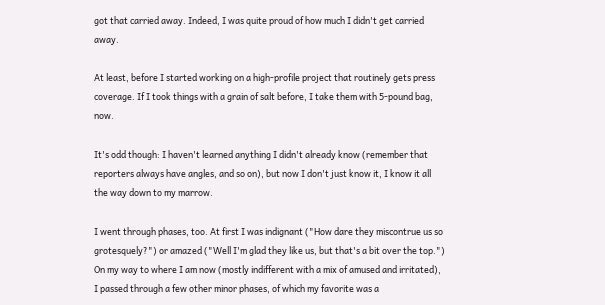got that carried away. Indeed, I was quite proud of how much I didn't get carried away.

At least, before I started working on a high-profile project that routinely gets press coverage. If I took things with a grain of salt before, I take them with 5-pound bag, now.

It's odd though: I haven't learned anything I didn't already know (remember that reporters always have angles, and so on), but now I don't just know it, I know it all the way down to my marrow.

I went through phases, too. At first I was indignant ("How dare they miscontrue us so grotesquely?") or amazed ("Well I'm glad they like us, but that's a bit over the top.") On my way to where I am now (mostly indifferent with a mix of amused and irritated), I passed through a few other minor phases, of which my favorite was a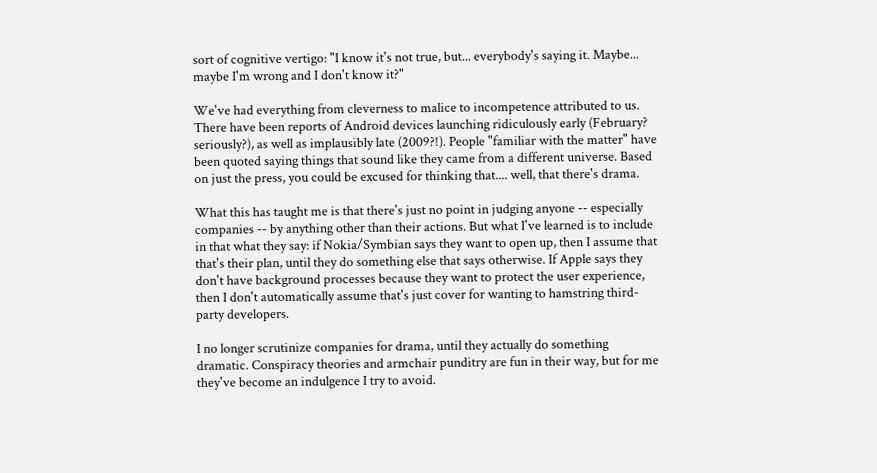sort of cognitive vertigo: "I know it's not true, but... everybody's saying it. Maybe... maybe I'm wrong and I don't know it?"

We've had everything from cleverness to malice to incompetence attributed to us. There have been reports of Android devices launching ridiculously early (February? seriously?), as well as implausibly late (2009?!). People "familiar with the matter" have been quoted saying things that sound like they came from a different universe. Based on just the press, you could be excused for thinking that.... well, that there's drama.

What this has taught me is that there's just no point in judging anyone -- especially companies -- by anything other than their actions. But what I've learned is to include in that what they say: if Nokia/Symbian says they want to open up, then I assume that that's their plan, until they do something else that says otherwise. If Apple says they don't have background processes because they want to protect the user experience, then I don't automatically assume that's just cover for wanting to hamstring third-party developers.

I no longer scrutinize companies for drama, until they actually do something dramatic. Conspiracy theories and armchair punditry are fun in their way, but for me they've become an indulgence I try to avoid.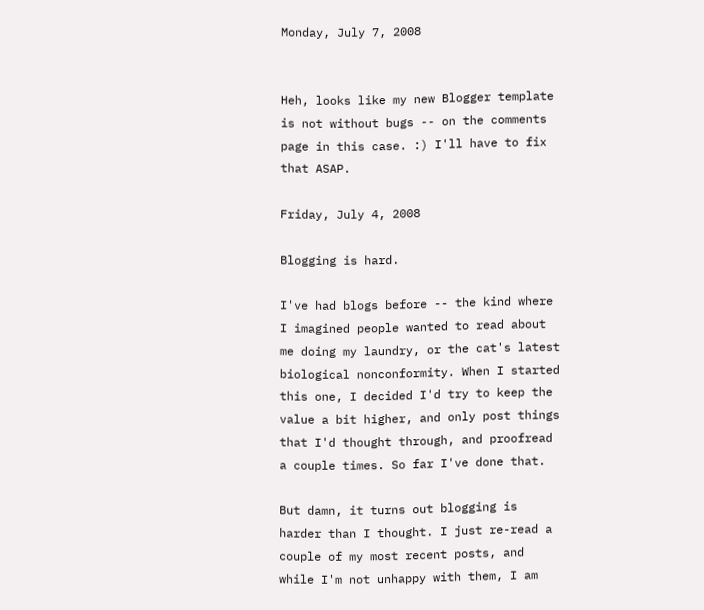Monday, July 7, 2008


Heh, looks like my new Blogger template is not without bugs -- on the comments page in this case. :) I'll have to fix that ASAP.

Friday, July 4, 2008

Blogging is hard.

I've had blogs before -- the kind where I imagined people wanted to read about me doing my laundry, or the cat's latest biological nonconformity. When I started this one, I decided I'd try to keep the value a bit higher, and only post things that I'd thought through, and proofread a couple times. So far I've done that.

But damn, it turns out blogging is harder than I thought. I just re-read a couple of my most recent posts, and while I'm not unhappy with them, I am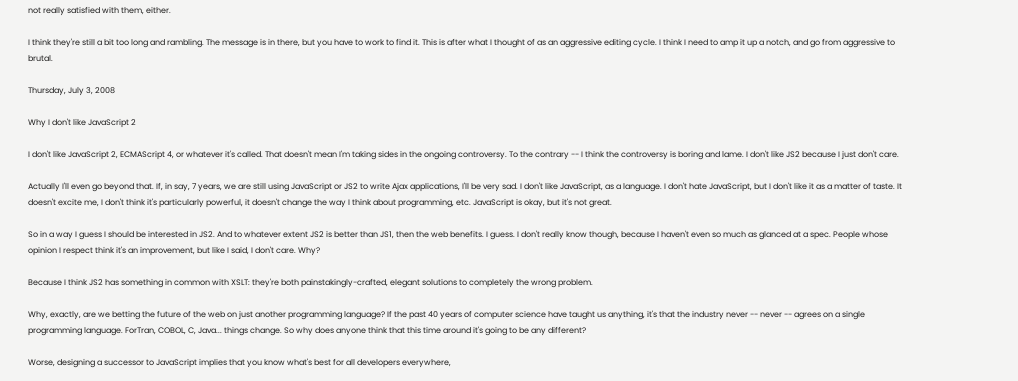not really satisfied with them, either.

I think they're still a bit too long and rambling. The message is in there, but you have to work to find it. This is after what I thought of as an aggressive editing cycle. I think I need to amp it up a notch, and go from aggressive to brutal.

Thursday, July 3, 2008

Why I don't like JavaScript 2

I don't like JavaScript 2, ECMAScript 4, or whatever it's called. That doesn't mean I'm taking sides in the ongoing controversy. To the contrary -- I think the controversy is boring and lame. I don't like JS2 because I just don't care.

Actually I'll even go beyond that. If, in say, 7 years, we are still using JavaScript or JS2 to write Ajax applications, I'll be very sad. I don't like JavaScript, as a language. I don't hate JavaScript, but I don't like it as a matter of taste. It doesn't excite me, I don't think it's particularly powerful, it doesn't change the way I think about programming, etc. JavaScript is okay, but it's not great.

So in a way I guess I should be interested in JS2. And to whatever extent JS2 is better than JS1, then the web benefits. I guess. I don't really know though, because I haven't even so much as glanced at a spec. People whose opinion I respect think it's an improvement, but like I said, I don't care. Why?

Because I think JS2 has something in common with XSLT: they're both painstakingly-crafted, elegant solutions to completely the wrong problem.

Why, exactly, are we betting the future of the web on just another programming language? If the past 40 years of computer science have taught us anything, it's that the industry never -- never -- agrees on a single programming language. ForTran, COBOL, C, Java... things change. So why does anyone think that this time around it's going to be any different?

Worse, designing a successor to JavaScript implies that you know what's best for all developers everywhere,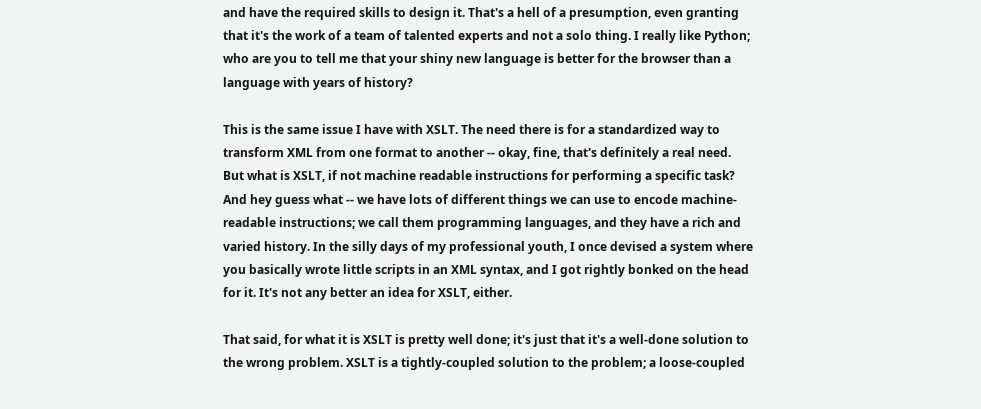and have the required skills to design it. That's a hell of a presumption, even granting that it's the work of a team of talented experts and not a solo thing. I really like Python; who are you to tell me that your shiny new language is better for the browser than a language with years of history?

This is the same issue I have with XSLT. The need there is for a standardized way to transform XML from one format to another -- okay, fine, that's definitely a real need. But what is XSLT, if not machine readable instructions for performing a specific task? And hey guess what -- we have lots of different things we can use to encode machine-readable instructions; we call them programming languages, and they have a rich and varied history. In the silly days of my professional youth, I once devised a system where you basically wrote little scripts in an XML syntax, and I got rightly bonked on the head for it. It's not any better an idea for XSLT, either.

That said, for what it is XSLT is pretty well done; it's just that it's a well-done solution to the wrong problem. XSLT is a tightly-coupled solution to the problem; a loose-coupled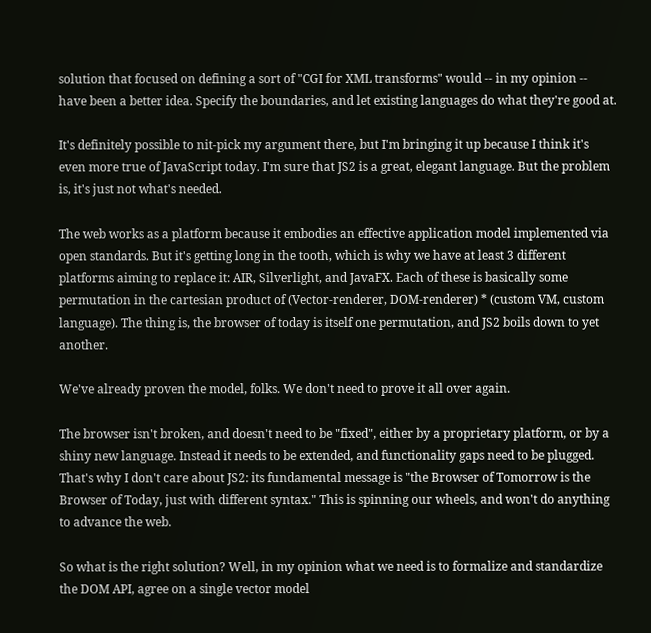solution that focused on defining a sort of "CGI for XML transforms" would -- in my opinion -- have been a better idea. Specify the boundaries, and let existing languages do what they're good at.

It's definitely possible to nit-pick my argument there, but I'm bringing it up because I think it's even more true of JavaScript today. I'm sure that JS2 is a great, elegant language. But the problem is, it's just not what's needed.

The web works as a platform because it embodies an effective application model implemented via open standards. But it's getting long in the tooth, which is why we have at least 3 different platforms aiming to replace it: AIR, Silverlight, and JavaFX. Each of these is basically some permutation in the cartesian product of (Vector-renderer, DOM-renderer) * (custom VM, custom language). The thing is, the browser of today is itself one permutation, and JS2 boils down to yet another.

We've already proven the model, folks. We don't need to prove it all over again.

The browser isn't broken, and doesn't need to be "fixed", either by a proprietary platform, or by a shiny new language. Instead it needs to be extended, and functionality gaps need to be plugged. That's why I don't care about JS2: its fundamental message is "the Browser of Tomorrow is the Browser of Today, just with different syntax." This is spinning our wheels, and won't do anything to advance the web.

So what is the right solution? Well, in my opinion what we need is to formalize and standardize the DOM API, agree on a single vector model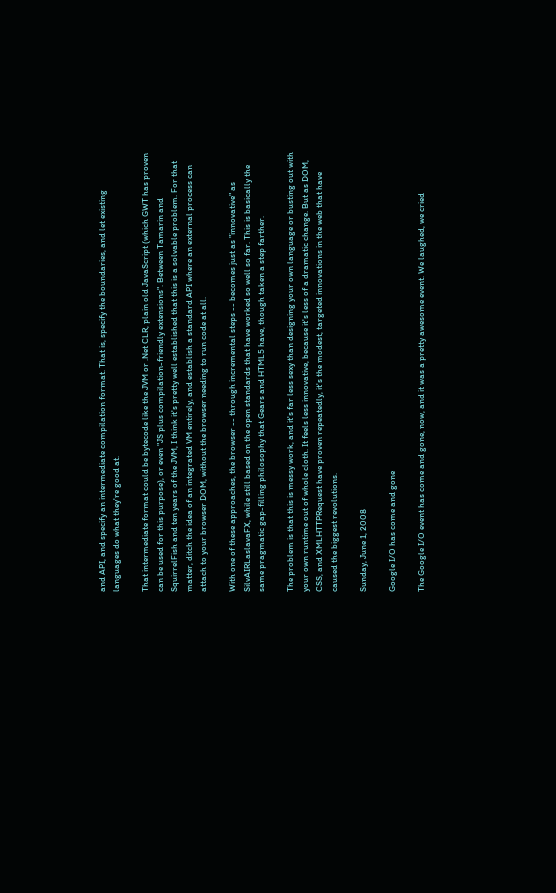and API, and specify an intermediate compilation format. That is, specify the boundaries, and let existing languages do what they're good at.

That intermediate format could be bytecode like the JVM or .Net CLR, plain old JavaScript (which GWT has proven can be used for this purpose), or even "JS plus compilation-friendly extensions". Between Tamarin and SquirrelFish and ten years of the JVM, I think it's pretty well established that this is a solvable problem. For that matter, ditch the idea of an integrated VM entirely, and establish a standard API where an external process can attach to your browser DOM, without the browser needing to run code at all.

With one of these approaches, the browser -- through incremental steps -- becomes just as "innovative" as SilvAIRLaslavaFX, while still based on the open standards that have worked so well so far. This is basically the same pragmatic gap-filling philosophy that Gears and HTML5 have, though taken a step farther.

The problem is that this is messy work, and it's far less sexy than designing your own language or busting out with your own runtime out of whole cloth. It feels less innovative, because it's less of a dramatic change. But as DOM, CSS, and XMLHTTPRequest have proven repeatedly, it's the modest, targeted innovations in the web that have caused the biggest revolutions.

Sunday, June 1, 2008

Google I/O has come and gone

The Google I/O event has come and gone, now, and it was a pretty awesome event. We laughed, we cried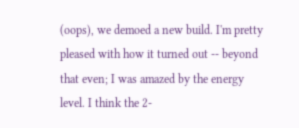(oops), we demoed a new build. I'm pretty pleased with how it turned out -- beyond that even; I was amazed by the energy level. I think the 2-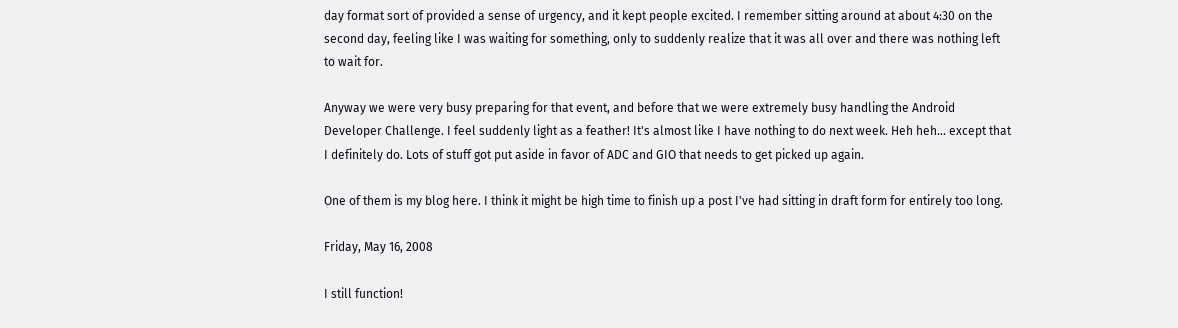day format sort of provided a sense of urgency, and it kept people excited. I remember sitting around at about 4:30 on the second day, feeling like I was waiting for something, only to suddenly realize that it was all over and there was nothing left to wait for.

Anyway we were very busy preparing for that event, and before that we were extremely busy handling the Android Developer Challenge. I feel suddenly light as a feather! It's almost like I have nothing to do next week. Heh heh... except that I definitely do. Lots of stuff got put aside in favor of ADC and GIO that needs to get picked up again.

One of them is my blog here. I think it might be high time to finish up a post I've had sitting in draft form for entirely too long.

Friday, May 16, 2008

I still function!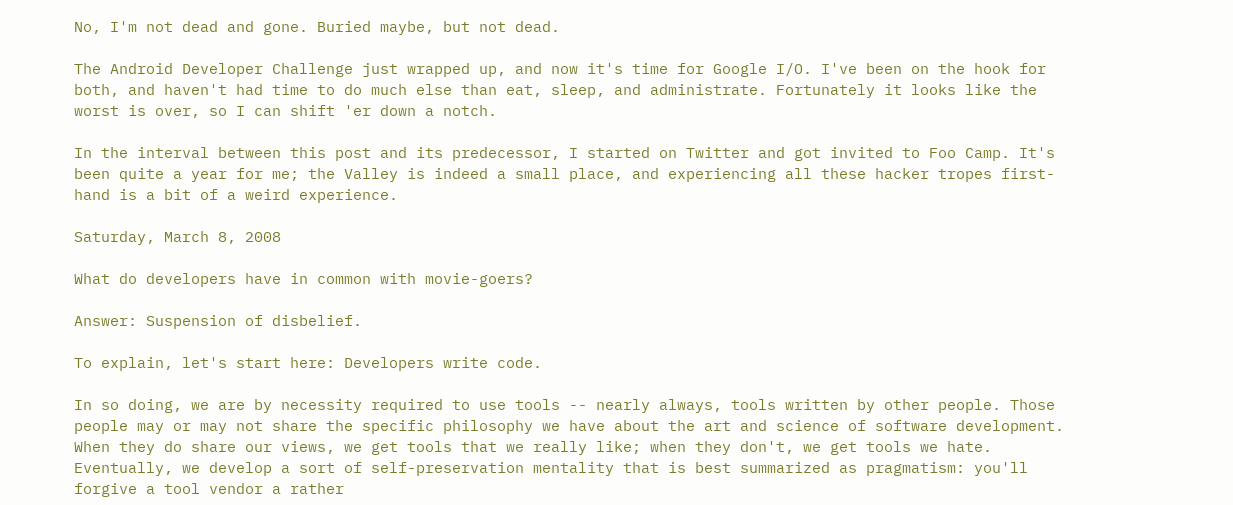No, I'm not dead and gone. Buried maybe, but not dead.

The Android Developer Challenge just wrapped up, and now it's time for Google I/O. I've been on the hook for both, and haven't had time to do much else than eat, sleep, and administrate. Fortunately it looks like the worst is over, so I can shift 'er down a notch.

In the interval between this post and its predecessor, I started on Twitter and got invited to Foo Camp. It's been quite a year for me; the Valley is indeed a small place, and experiencing all these hacker tropes first-hand is a bit of a weird experience.

Saturday, March 8, 2008

What do developers have in common with movie-goers?

Answer: Suspension of disbelief.

To explain, let's start here: Developers write code.

In so doing, we are by necessity required to use tools -- nearly always, tools written by other people. Those people may or may not share the specific philosophy we have about the art and science of software development. When they do share our views, we get tools that we really like; when they don't, we get tools we hate. Eventually, we develop a sort of self-preservation mentality that is best summarized as pragmatism: you'll forgive a tool vendor a rather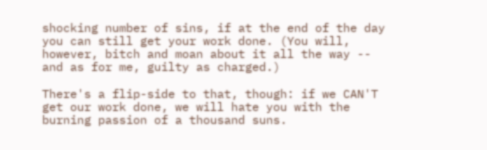shocking number of sins, if at the end of the day you can still get your work done. (You will, however, bitch and moan about it all the way -- and as for me, guilty as charged.)

There's a flip-side to that, though: if we CAN'T get our work done, we will hate you with the burning passion of a thousand suns.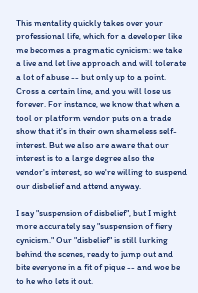This mentality quickly takes over your professional life, which for a developer like me becomes a pragmatic cynicism: we take a live and let live approach and will tolerate a lot of abuse -- but only up to a point. Cross a certain line, and you will lose us forever. For instance, we know that when a tool or platform vendor puts on a trade show that it's in their own shameless self-interest. But we also are aware that our interest is to a large degree also the vendor's interest, so we're willing to suspend our disbelief and attend anyway.

I say "suspension of disbelief", but I might more accurately say "suspension of fiery cynicism." Our "disbelief" is still lurking behind the scenes, ready to jump out and bite everyone in a fit of pique -- and woe be to he who lets it out.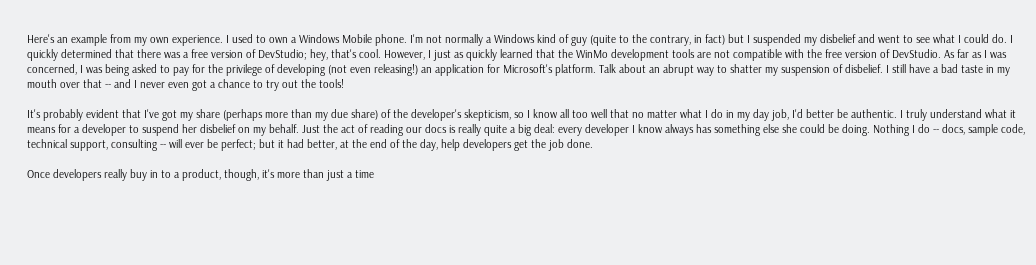Here's an example from my own experience. I used to own a Windows Mobile phone. I'm not normally a Windows kind of guy (quite to the contrary, in fact) but I suspended my disbelief and went to see what I could do. I quickly determined that there was a free version of DevStudio; hey, that's cool. However, I just as quickly learned that the WinMo development tools are not compatible with the free version of DevStudio. As far as I was concerned, I was being asked to pay for the privilege of developing (not even releasing!) an application for Microsoft's platform. Talk about an abrupt way to shatter my suspension of disbelief. I still have a bad taste in my mouth over that -- and I never even got a chance to try out the tools!

It's probably evident that I've got my share (perhaps more than my due share) of the developer's skepticism, so I know all too well that no matter what I do in my day job, I'd better be authentic. I truly understand what it means for a developer to suspend her disbelief on my behalf. Just the act of reading our docs is really quite a big deal: every developer I know always has something else she could be doing. Nothing I do -- docs, sample code, technical support, consulting -- will ever be perfect; but it had better, at the end of the day, help developers get the job done.

Once developers really buy in to a product, though, it's more than just a time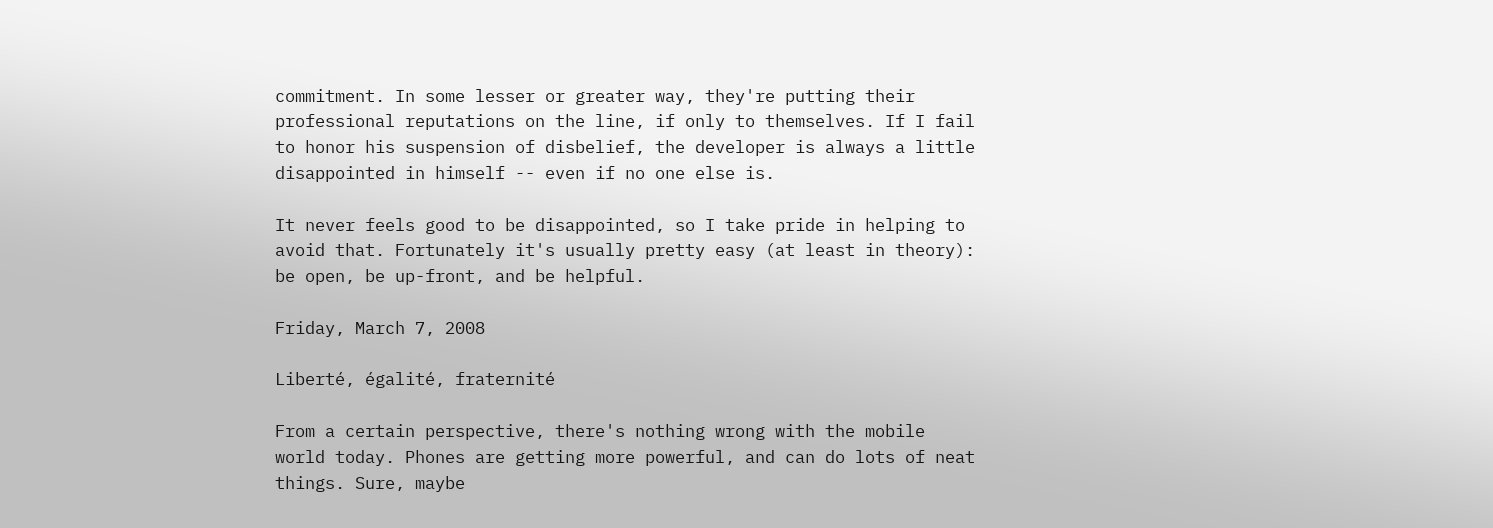commitment. In some lesser or greater way, they're putting their professional reputations on the line, if only to themselves. If I fail to honor his suspension of disbelief, the developer is always a little disappointed in himself -- even if no one else is.

It never feels good to be disappointed, so I take pride in helping to avoid that. Fortunately it's usually pretty easy (at least in theory): be open, be up-front, and be helpful.

Friday, March 7, 2008

Liberté, égalité, fraternité

From a certain perspective, there's nothing wrong with the mobile world today. Phones are getting more powerful, and can do lots of neat things. Sure, maybe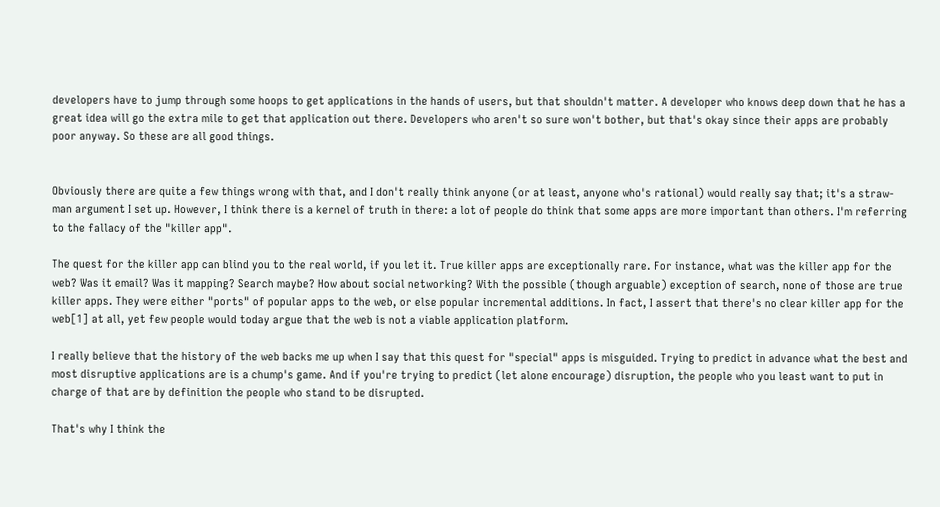developers have to jump through some hoops to get applications in the hands of users, but that shouldn't matter. A developer who knows deep down that he has a great idea will go the extra mile to get that application out there. Developers who aren't so sure won't bother, but that's okay since their apps are probably poor anyway. So these are all good things.


Obviously there are quite a few things wrong with that, and I don't really think anyone (or at least, anyone who's rational) would really say that; it's a straw-man argument I set up. However, I think there is a kernel of truth in there: a lot of people do think that some apps are more important than others. I'm referring to the fallacy of the "killer app".

The quest for the killer app can blind you to the real world, if you let it. True killer apps are exceptionally rare. For instance, what was the killer app for the web? Was it email? Was it mapping? Search maybe? How about social networking? With the possible (though arguable) exception of search, none of those are true killer apps. They were either "ports" of popular apps to the web, or else popular incremental additions. In fact, I assert that there's no clear killer app for the web[1] at all, yet few people would today argue that the web is not a viable application platform.

I really believe that the history of the web backs me up when I say that this quest for "special" apps is misguided. Trying to predict in advance what the best and most disruptive applications are is a chump's game. And if you're trying to predict (let alone encourage) disruption, the people who you least want to put in charge of that are by definition the people who stand to be disrupted.

That's why I think the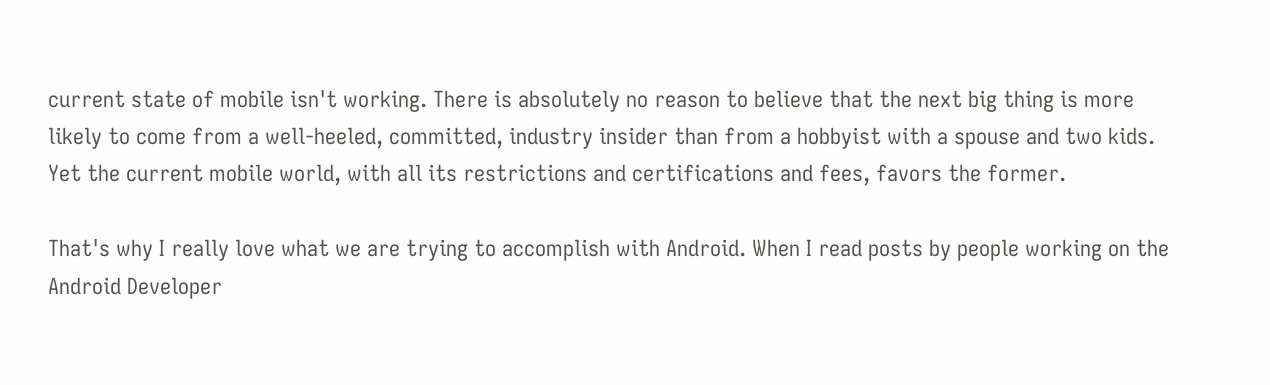current state of mobile isn't working. There is absolutely no reason to believe that the next big thing is more likely to come from a well-heeled, committed, industry insider than from a hobbyist with a spouse and two kids. Yet the current mobile world, with all its restrictions and certifications and fees, favors the former.

That's why I really love what we are trying to accomplish with Android. When I read posts by people working on the Android Developer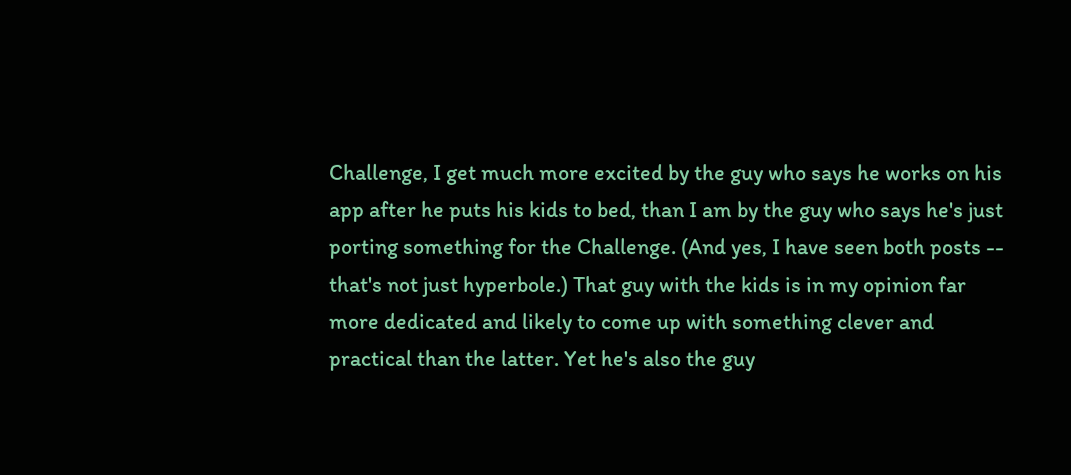Challenge, I get much more excited by the guy who says he works on his app after he puts his kids to bed, than I am by the guy who says he's just porting something for the Challenge. (And yes, I have seen both posts -- that's not just hyperbole.) That guy with the kids is in my opinion far more dedicated and likely to come up with something clever and practical than the latter. Yet he's also the guy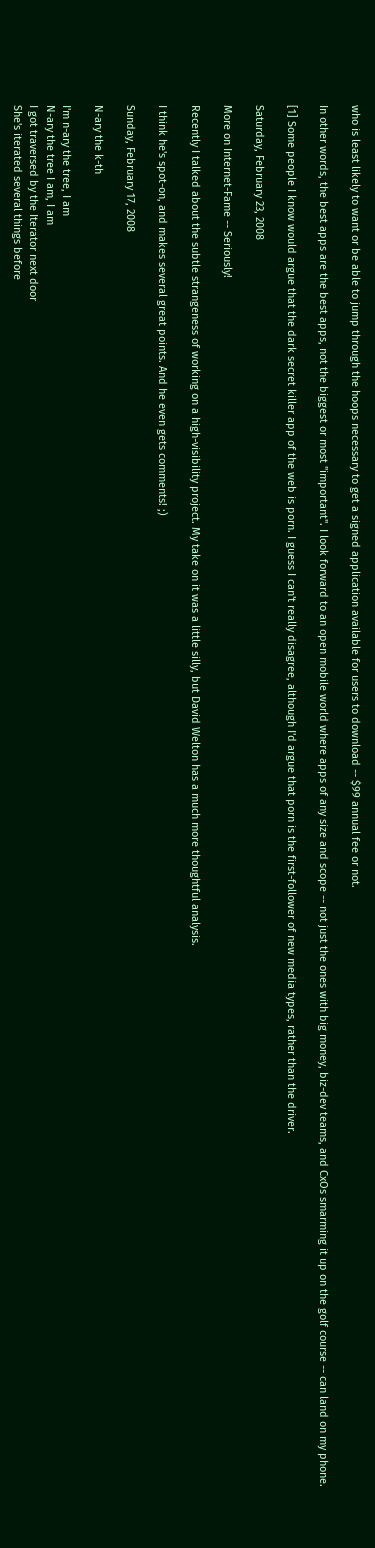who is least likely to want or be able to jump through the hoops necessary to get a signed application available for users to download -- $99 annual fee or not.

In other words, the best apps are the best apps, not the biggest or most "important". I look forward to an open mobile world where apps of any size and scope -- not just the ones with big money, biz-dev teams, and CxOs smarming it up on the golf course -- can land on my phone.

[1] Some people I know would argue that the dark secret killer app of the web is porn. I guess I can't really disagree, although I'd argue that porn is the first-follower of new media types, rather than the driver.

Saturday, February 23, 2008

More on Internet-Fame -- Seriously!

Recently I talked about the subtle strangeness of working on a high-visibility project. My take on it was a little silly, but David Welton has a much more thoughtful analysis.

I think he's spot-on, and makes several great points. And he even gets comments! ;)

Sunday, February 17, 2008

N-ary the k-th

I'm n-ary the tree, I am
N-ary the tree I am, I am
I got traversed by the Iterator next door
She's iterated several things before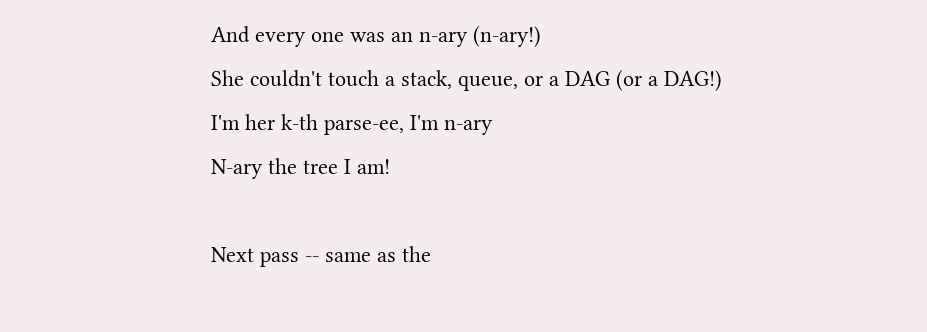And every one was an n-ary (n-ary!)
She couldn't touch a stack, queue, or a DAG (or a DAG!)
I'm her k-th parse-ee, I'm n-ary
N-ary the tree I am!

Next pass -- same as the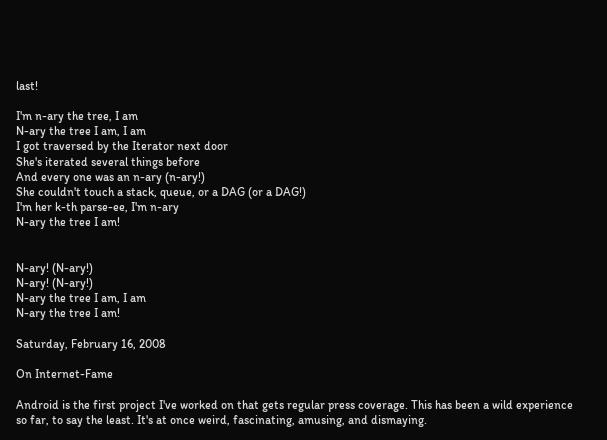last!

I'm n-ary the tree, I am
N-ary the tree I am, I am
I got traversed by the Iterator next door
She's iterated several things before
And every one was an n-ary (n-ary!)
She couldn't touch a stack, queue, or a DAG (or a DAG!)
I'm her k-th parse-ee, I'm n-ary
N-ary the tree I am!


N-ary! (N-ary!)
N-ary! (N-ary!)
N-ary the tree I am, I am
N-ary the tree I am!

Saturday, February 16, 2008

On Internet-Fame

Android is the first project I've worked on that gets regular press coverage. This has been a wild experience so far, to say the least. It's at once weird, fascinating, amusing, and dismaying.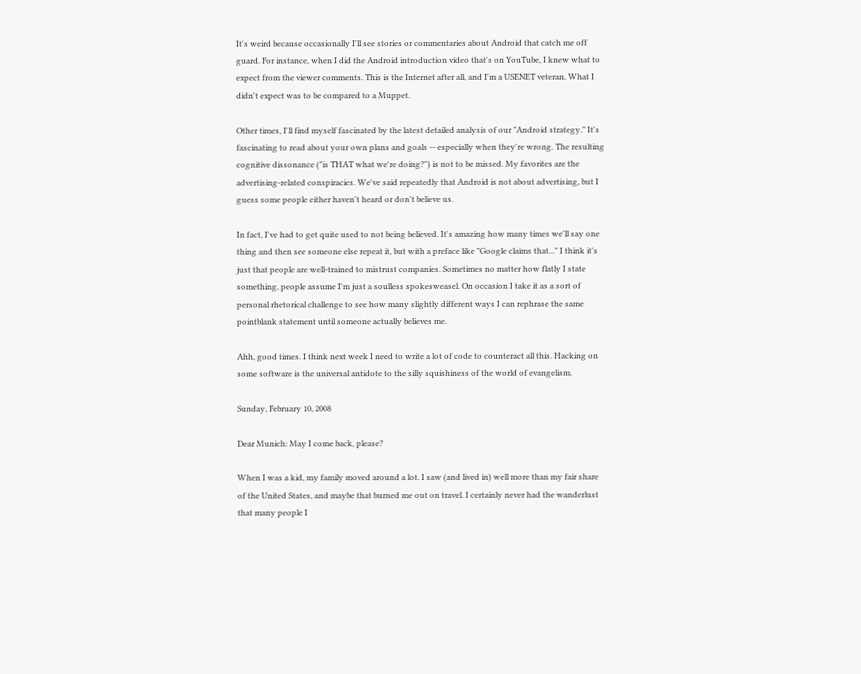It's weird because occasionally I'll see stories or commentaries about Android that catch me off guard. For instance, when I did the Android introduction video that's on YouTube, I knew what to expect from the viewer comments. This is the Internet after all, and I'm a USENET veteran. What I didn't expect was to be compared to a Muppet.

Other times, I'll find myself fascinated by the latest detailed analysis of our "Android strategy." It's fascinating to read about your own plans and goals -- especially when they're wrong. The resulting cognitive dissonance ("is THAT what we're doing?") is not to be missed. My favorites are the advertising-related conspiracies. We've said repeatedly that Android is not about advertising, but I guess some people either haven't heard or don't believe us.

In fact, I've had to get quite used to not being believed. It's amazing how many times we'll say one thing and then see someone else repeat it, but with a preface like "Google claims that..." I think it's just that people are well-trained to mistrust companies. Sometimes no matter how flatly I state something, people assume I'm just a soulless spokesweasel. On occasion I take it as a sort of personal rhetorical challenge to see how many slightly different ways I can rephrase the same pointblank statement until someone actually believes me.

Ahh, good times. I think next week I need to write a lot of code to counteract all this. Hacking on some software is the universal antidote to the silly squishiness of the world of evangelism.

Sunday, February 10, 2008

Dear Munich: May I come back, please?

When I was a kid, my family moved around a lot. I saw (and lived in) well more than my fair share of the United States, and maybe that burned me out on travel. I certainly never had the wanderlust that many people I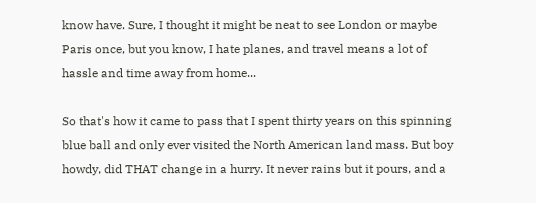know have. Sure, I thought it might be neat to see London or maybe Paris once, but you know, I hate planes, and travel means a lot of hassle and time away from home...

So that's how it came to pass that I spent thirty years on this spinning blue ball and only ever visited the North American land mass. But boy howdy, did THAT change in a hurry. It never rains but it pours, and a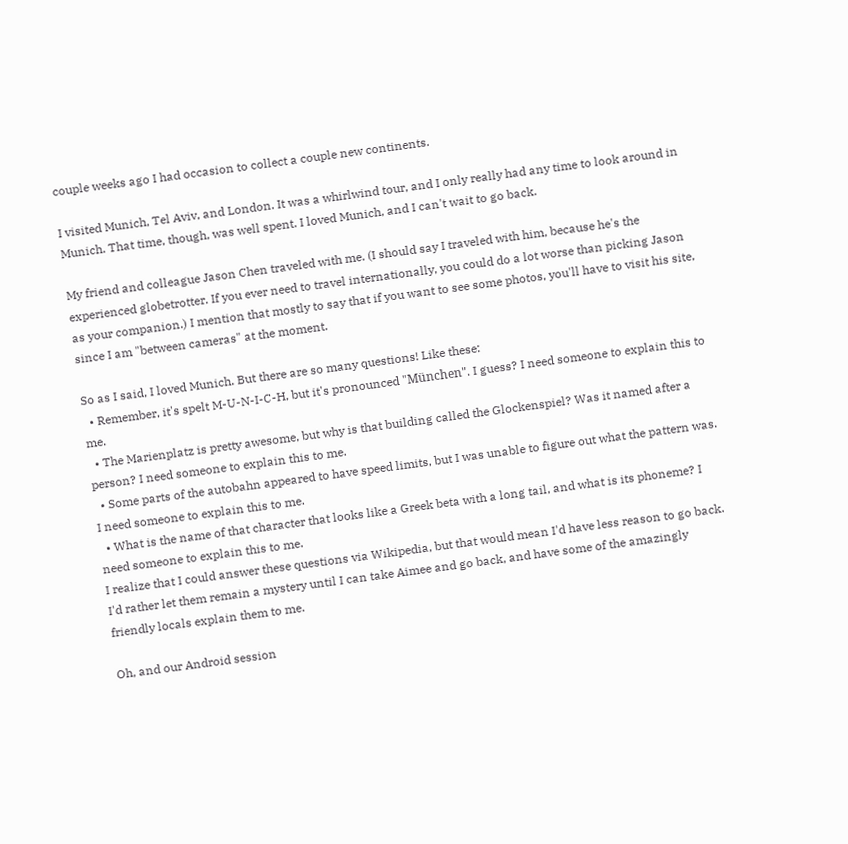couple weeks ago I had occasion to collect a couple new continents.

I visited Munich, Tel Aviv, and London. It was a whirlwind tour, and I only really had any time to look around in Munich. That time, though, was well spent. I loved Munich, and I can't wait to go back.

My friend and colleague Jason Chen traveled with me. (I should say I traveled with him, because he's the experienced globetrotter. If you ever need to travel internationally, you could do a lot worse than picking Jason as your companion.) I mention that mostly to say that if you want to see some photos, you'll have to visit his site, since I am "between cameras" at the moment.

So as I said, I loved Munich. But there are so many questions! Like these:
  • Remember, it's spelt M-U-N-I-C-H, but it's pronounced "München". I guess? I need someone to explain this to me.
  • The Marienplatz is pretty awesome, but why is that building called the Glockenspiel? Was it named after a person? I need someone to explain this to me.
  • Some parts of the autobahn appeared to have speed limits, but I was unable to figure out what the pattern was. I need someone to explain this to me.
  • What is the name of that character that looks like a Greek beta with a long tail, and what is its phoneme? I need someone to explain this to me.
I realize that I could answer these questions via Wikipedia, but that would mean I'd have less reason to go back. I'd rather let them remain a mystery until I can take Aimee and go back, and have some of the amazingly friendly locals explain them to me.

Oh, and our Android session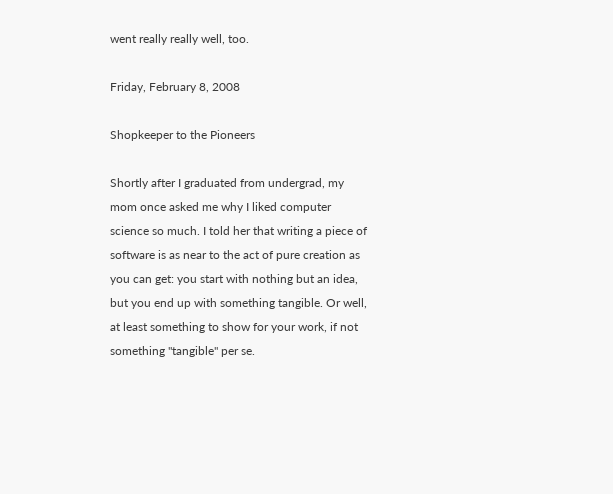went really really well, too.

Friday, February 8, 2008

Shopkeeper to the Pioneers

Shortly after I graduated from undergrad, my mom once asked me why I liked computer science so much. I told her that writing a piece of software is as near to the act of pure creation as you can get: you start with nothing but an idea, but you end up with something tangible. Or well, at least something to show for your work, if not something "tangible" per se.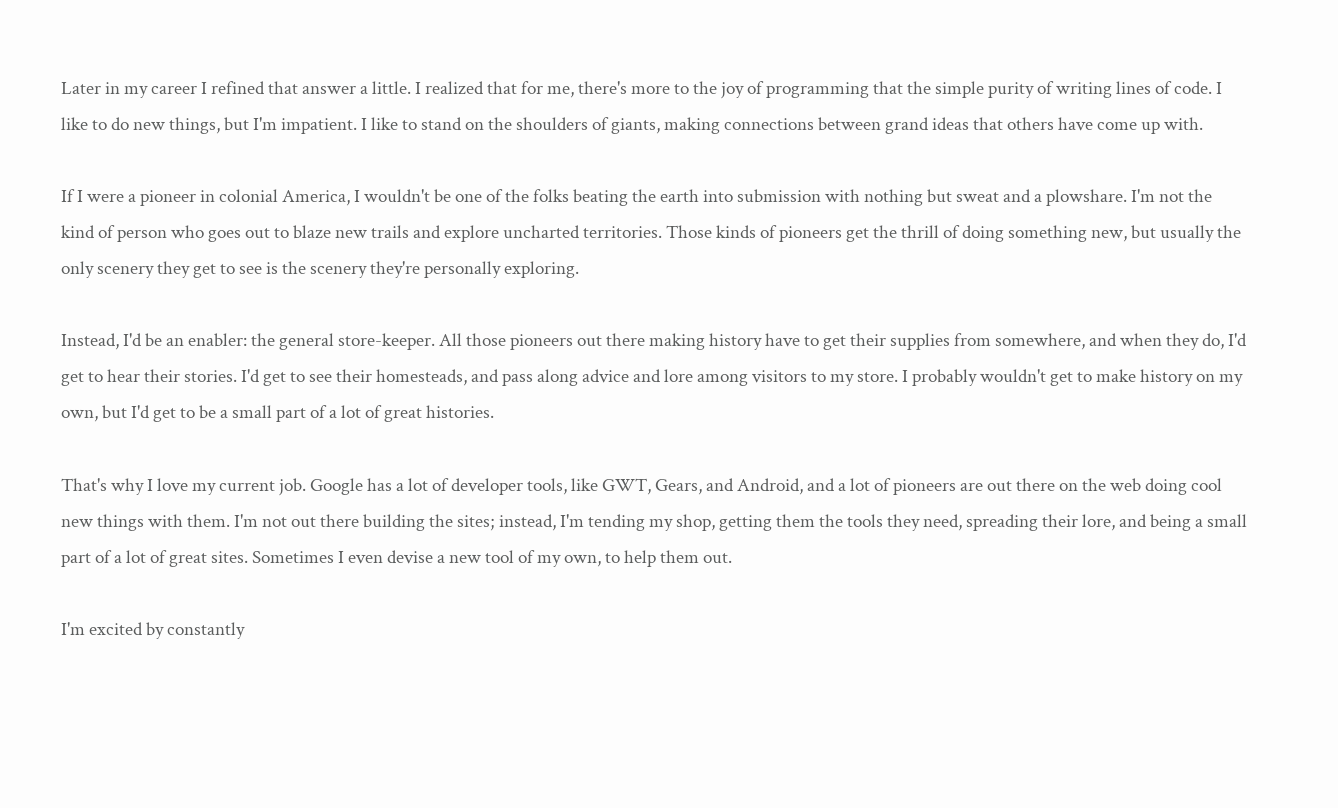Later in my career I refined that answer a little. I realized that for me, there's more to the joy of programming that the simple purity of writing lines of code. I like to do new things, but I'm impatient. I like to stand on the shoulders of giants, making connections between grand ideas that others have come up with.

If I were a pioneer in colonial America, I wouldn't be one of the folks beating the earth into submission with nothing but sweat and a plowshare. I'm not the kind of person who goes out to blaze new trails and explore uncharted territories. Those kinds of pioneers get the thrill of doing something new, but usually the only scenery they get to see is the scenery they're personally exploring.

Instead, I'd be an enabler: the general store-keeper. All those pioneers out there making history have to get their supplies from somewhere, and when they do, I'd get to hear their stories. I'd get to see their homesteads, and pass along advice and lore among visitors to my store. I probably wouldn't get to make history on my own, but I'd get to be a small part of a lot of great histories.

That's why I love my current job. Google has a lot of developer tools, like GWT, Gears, and Android, and a lot of pioneers are out there on the web doing cool new things with them. I'm not out there building the sites; instead, I'm tending my shop, getting them the tools they need, spreading their lore, and being a small part of a lot of great sites. Sometimes I even devise a new tool of my own, to help them out.

I'm excited by constantly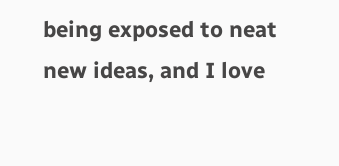being exposed to neat new ideas, and I love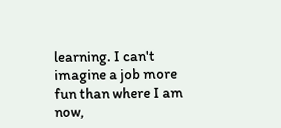learning. I can't imagine a job more fun than where I am now,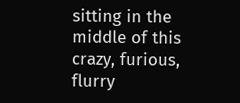sitting in the middle of this crazy, furious, flurry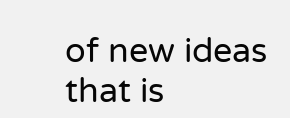of new ideas that is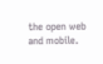the open web and mobile.